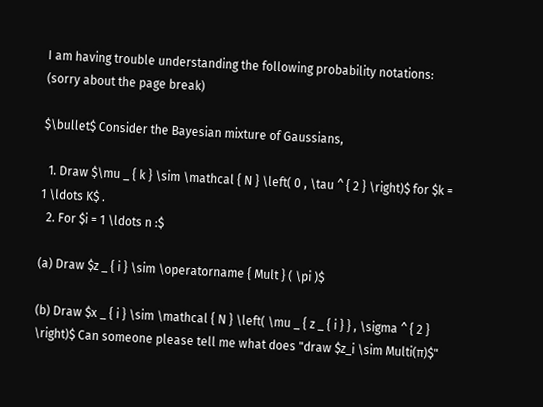I am having trouble understanding the following probability notations: (sorry about the page break)

$\bullet$ Consider the Bayesian mixture of Gaussians,

  1. Draw $\mu _ { k } \sim \mathcal { N } \left( 0 , \tau ^ { 2 } \right)$ for $k = 1 \ldots K$ .
  2. For $i = 1 \ldots n :$

(a) Draw $z _ { i } \sim \operatorname { Mult } ( \pi )$

(b) Draw $x _ { i } \sim \mathcal { N } \left( \mu _ { z _ { i } } , \sigma ^ { 2 } \right)$ Can someone please tell me what does "draw $z_i \sim Multi(π)$"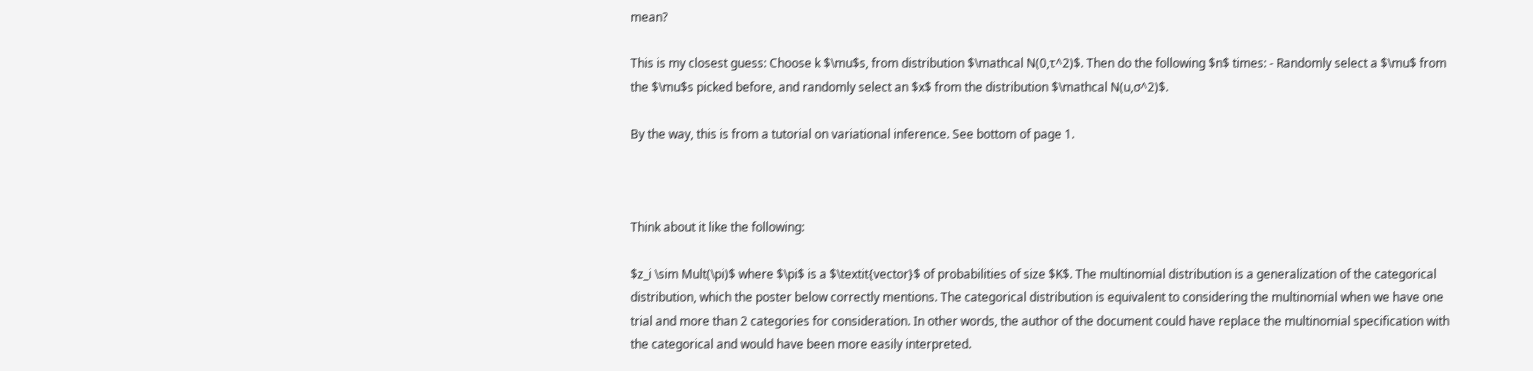mean?

This is my closest guess: Choose k $\mu$s, from distribution $\mathcal N(0,τ^2)$. Then do the following $n$ times: - Randomly select a $\mu$ from the $\mu$s picked before, and randomly select an $x$ from the distribution $\mathcal N(u,σ^2)$.

By the way, this is from a tutorial on variational inference. See bottom of page 1.



Think about it like the following:

$z_i \sim Mult(\pi)$ where $\pi$ is a $\textit{vector}$ of probabilities of size $K$. The multinomial distribution is a generalization of the categorical distribution, which the poster below correctly mentions. The categorical distribution is equivalent to considering the multinomial when we have one trial and more than 2 categories for consideration. In other words, the author of the document could have replace the multinomial specification with the categorical and would have been more easily interpreted.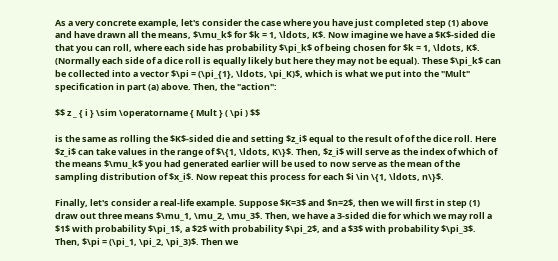As a very concrete example, let's consider the case where you have just completed step (1) above and have drawn all the means, $\mu_k$ for $k = 1, \ldots, K$. Now imagine we have a $K$-sided die that you can roll, where each side has probability $\pi_k$ of being chosen for $k = 1, \ldots, K$. (Normally each side of a dice roll is equally likely but here they may not be equal). These $\pi_k$ can be collected into a vector $\pi = (\pi_{1}, \ldots, \pi_K)$, which is what we put into the "Mult" specification in part (a) above. Then, the "action":

$$ z _ { i } \sim \operatorname { Mult } ( \pi ) $$

is the same as rolling the $K$-sided die and setting $z_i$ equal to the result of of the dice roll. Here $z_i$ can take values in the range of $\{1, \ldots, K\}$. Then, $z_i$ will serve as the index of which of the means $\mu_k$ you had generated earlier will be used to now serve as the mean of the sampling distribution of $x_i$. Now repeat this process for each $i \in \{1, \ldots, n\}$.

Finally, let's consider a real-life example. Suppose $K=3$ and $n=2$, then we will first in step (1) draw out three means $\mu_1, \mu_2, \mu_3$. Then, we have a 3-sided die for which we may roll a $1$ with probability $\pi_1$, a $2$ with probability $\pi_2$, and a $3$ with probability $\pi_3$. Then, $\pi = (\pi_1, \pi_2, \pi_3)$. Then we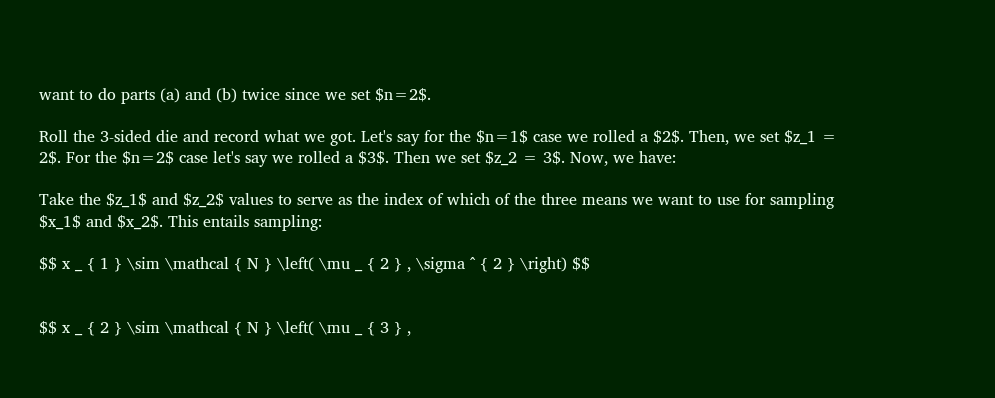want to do parts (a) and (b) twice since we set $n=2$.

Roll the 3-sided die and record what we got. Let's say for the $n=1$ case we rolled a $2$. Then, we set $z_1 = 2$. For the $n=2$ case let's say we rolled a $3$. Then we set $z_2 = 3$. Now, we have:

Take the $z_1$ and $z_2$ values to serve as the index of which of the three means we want to use for sampling $x_1$ and $x_2$. This entails sampling:

$$ x _ { 1 } \sim \mathcal { N } \left( \mu _ { 2 } , \sigma ^ { 2 } \right) $$


$$ x _ { 2 } \sim \mathcal { N } \left( \mu _ { 3 } ,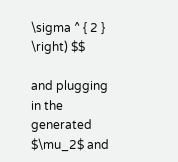\sigma ^ { 2 } \right) $$

and plugging in the generated $\mu_2$ and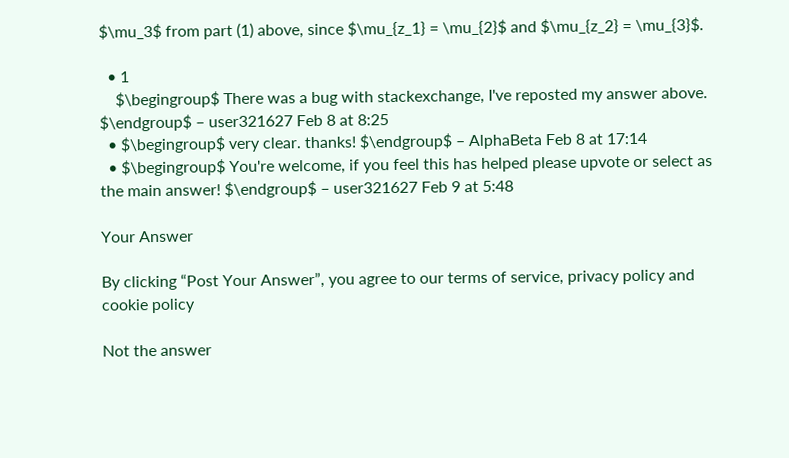$\mu_3$ from part (1) above, since $\mu_{z_1} = \mu_{2}$ and $\mu_{z_2} = \mu_{3}$.

  • 1
    $\begingroup$ There was a bug with stackexchange, I've reposted my answer above. $\endgroup$ – user321627 Feb 8 at 8:25
  • $\begingroup$ very clear. thanks! $\endgroup$ – AlphaBeta Feb 8 at 17:14
  • $\begingroup$ You're welcome, if you feel this has helped please upvote or select as the main answer! $\endgroup$ – user321627 Feb 9 at 5:48

Your Answer

By clicking “Post Your Answer”, you agree to our terms of service, privacy policy and cookie policy

Not the answer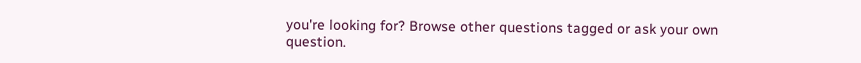you're looking for? Browse other questions tagged or ask your own question.